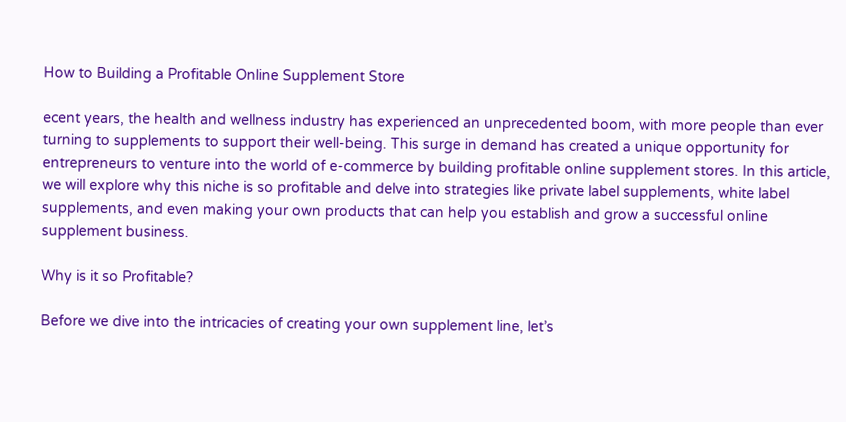How to Building a Profitable Online Supplement Store

ecent years, the health and wellness industry has experienced an unprecedented boom, with more people than ever turning to supplements to support their well-being. This surge in demand has created a unique opportunity for entrepreneurs to venture into the world of e-commerce by building profitable online supplement stores. In this article, we will explore why this niche is so profitable and delve into strategies like private label supplements, white label supplements, and even making your own products that can help you establish and grow a successful online supplement business.

Why is it so Profitable?

Before we dive into the intricacies of creating your own supplement line, let’s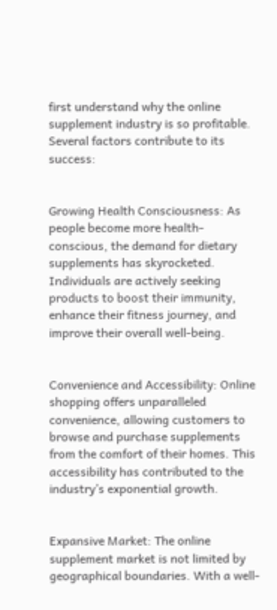first understand why the online supplement industry is so profitable. Several factors contribute to its success:


Growing Health Consciousness: As people become more health-conscious, the demand for dietary supplements has skyrocketed. Individuals are actively seeking products to boost their immunity, enhance their fitness journey, and improve their overall well-being.


Convenience and Accessibility: Online shopping offers unparalleled convenience, allowing customers to browse and purchase supplements from the comfort of their homes. This accessibility has contributed to the industry’s exponential growth.


Expansive Market: The online supplement market is not limited by geographical boundaries. With a well-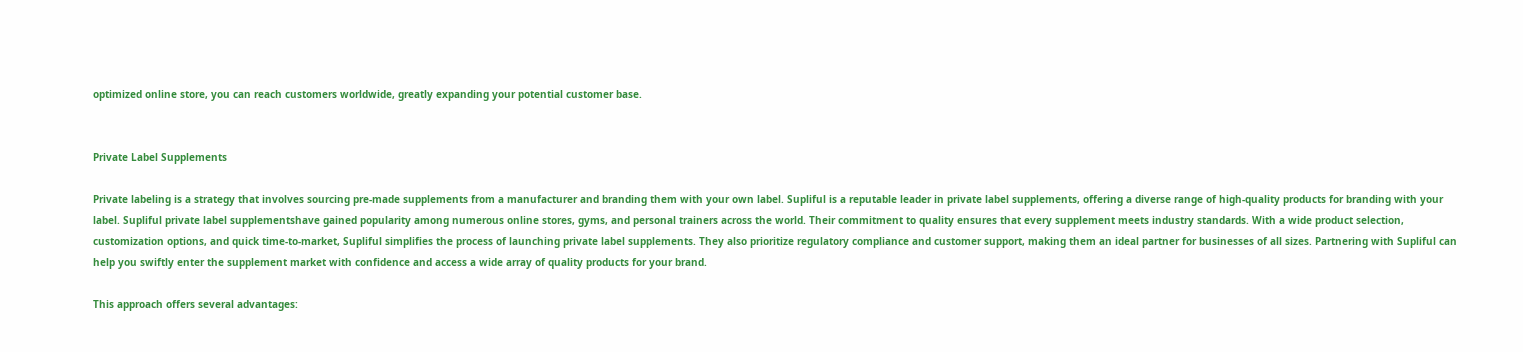optimized online store, you can reach customers worldwide, greatly expanding your potential customer base.


Private Label Supplements

Private labeling is a strategy that involves sourcing pre-made supplements from a manufacturer and branding them with your own label. Supliful is a reputable leader in private label supplements, offering a diverse range of high-quality products for branding with your label. Supliful private label supplementshave gained popularity among numerous online stores, gyms, and personal trainers across the world. Their commitment to quality ensures that every supplement meets industry standards. With a wide product selection, customization options, and quick time-to-market, Supliful simplifies the process of launching private label supplements. They also prioritize regulatory compliance and customer support, making them an ideal partner for businesses of all sizes. Partnering with Supliful can help you swiftly enter the supplement market with confidence and access a wide array of quality products for your brand.

This approach offers several advantages: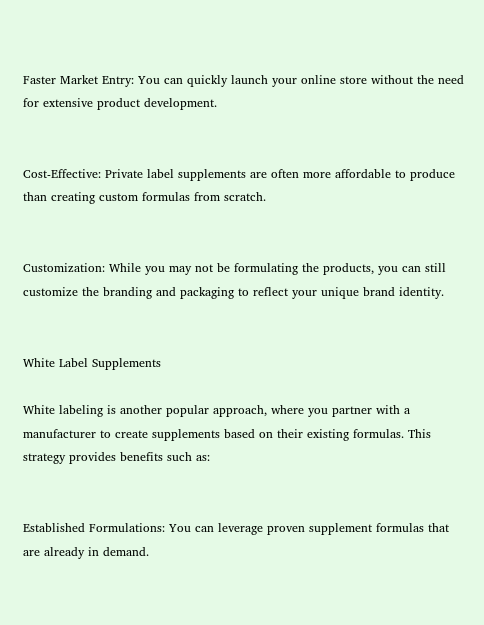Faster Market Entry: You can quickly launch your online store without the need for extensive product development.


Cost-Effective: Private label supplements are often more affordable to produce than creating custom formulas from scratch.


Customization: While you may not be formulating the products, you can still customize the branding and packaging to reflect your unique brand identity.


White Label Supplements

White labeling is another popular approach, where you partner with a manufacturer to create supplements based on their existing formulas. This strategy provides benefits such as:


Established Formulations: You can leverage proven supplement formulas that are already in demand.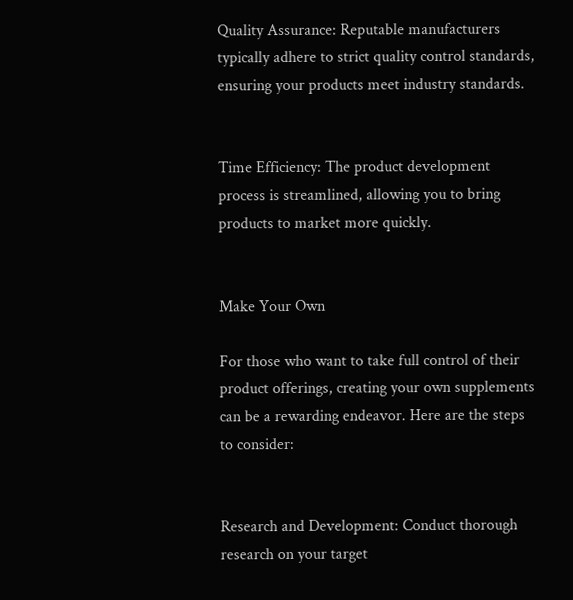Quality Assurance: Reputable manufacturers typically adhere to strict quality control standards, ensuring your products meet industry standards.


Time Efficiency: The product development process is streamlined, allowing you to bring products to market more quickly.


Make Your Own

For those who want to take full control of their product offerings, creating your own supplements can be a rewarding endeavor. Here are the steps to consider:


Research and Development: Conduct thorough research on your target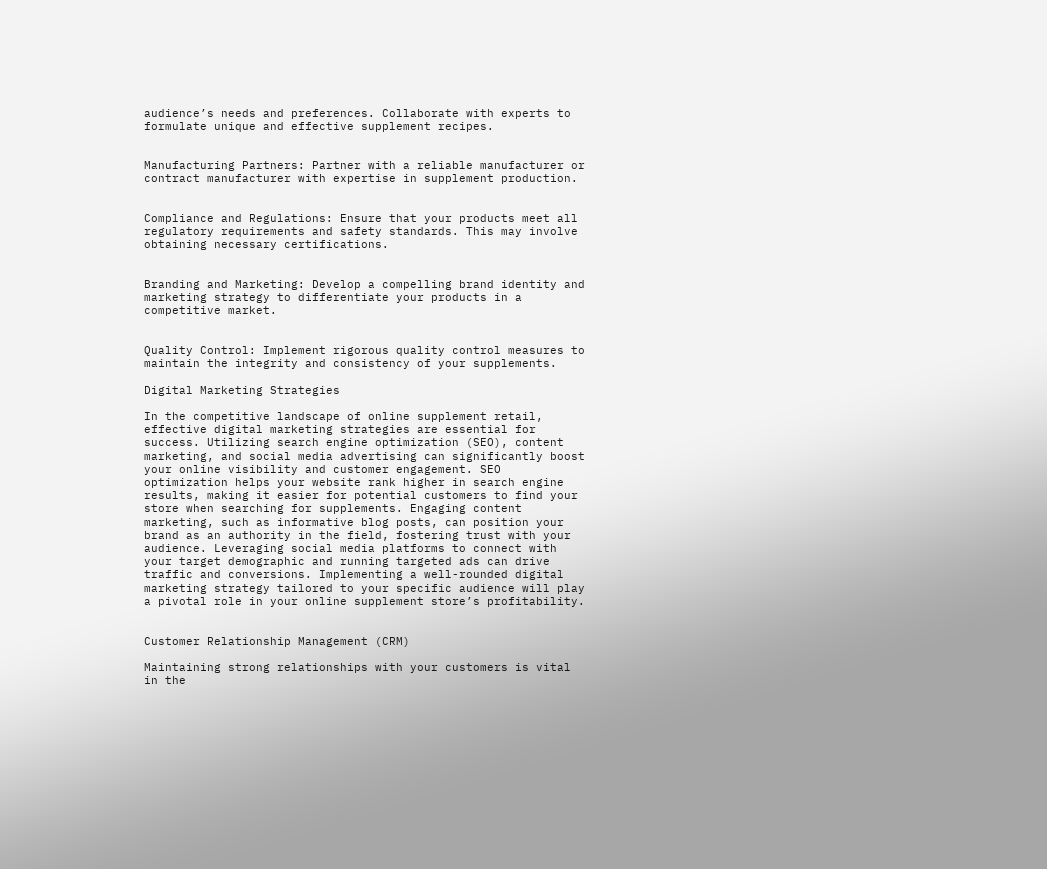audience’s needs and preferences. Collaborate with experts to formulate unique and effective supplement recipes.


Manufacturing Partners: Partner with a reliable manufacturer or contract manufacturer with expertise in supplement production.


Compliance and Regulations: Ensure that your products meet all regulatory requirements and safety standards. This may involve obtaining necessary certifications.


Branding and Marketing: Develop a compelling brand identity and marketing strategy to differentiate your products in a competitive market.


Quality Control: Implement rigorous quality control measures to maintain the integrity and consistency of your supplements.

Digital Marketing Strategies

In the competitive landscape of online supplement retail, effective digital marketing strategies are essential for success. Utilizing search engine optimization (SEO), content marketing, and social media advertising can significantly boost your online visibility and customer engagement. SEO optimization helps your website rank higher in search engine results, making it easier for potential customers to find your store when searching for supplements. Engaging content marketing, such as informative blog posts, can position your brand as an authority in the field, fostering trust with your audience. Leveraging social media platforms to connect with your target demographic and running targeted ads can drive traffic and conversions. Implementing a well-rounded digital marketing strategy tailored to your specific audience will play a pivotal role in your online supplement store’s profitability.


Customer Relationship Management (CRM)

Maintaining strong relationships with your customers is vital in the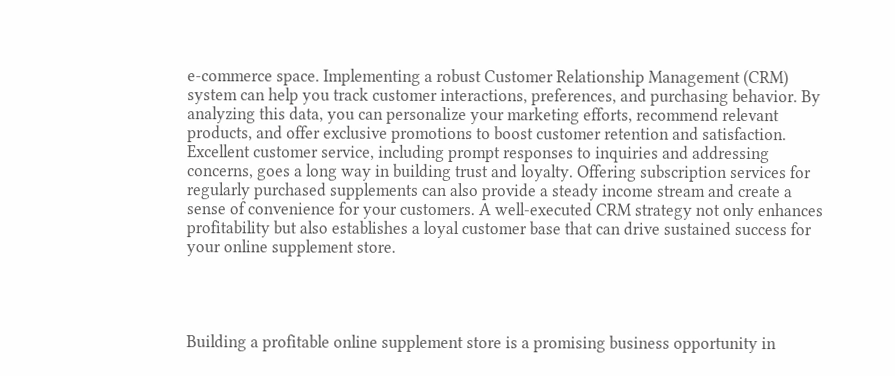e-commerce space. Implementing a robust Customer Relationship Management (CRM) system can help you track customer interactions, preferences, and purchasing behavior. By analyzing this data, you can personalize your marketing efforts, recommend relevant products, and offer exclusive promotions to boost customer retention and satisfaction. Excellent customer service, including prompt responses to inquiries and addressing concerns, goes a long way in building trust and loyalty. Offering subscription services for regularly purchased supplements can also provide a steady income stream and create a sense of convenience for your customers. A well-executed CRM strategy not only enhances profitability but also establishes a loyal customer base that can drive sustained success for your online supplement store.




Building a profitable online supplement store is a promising business opportunity in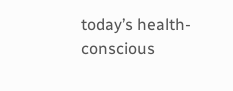today’s health-conscious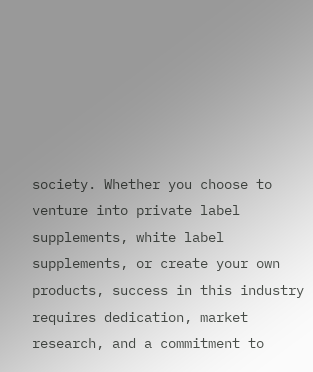society. Whether you choose to venture into private label supplements, white label supplements, or create your own products, success in this industry requires dedication, market research, and a commitment to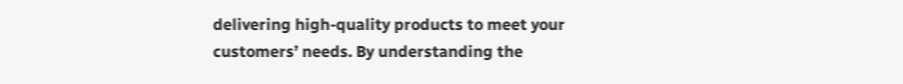delivering high-quality products to meet your customers’ needs. By understanding the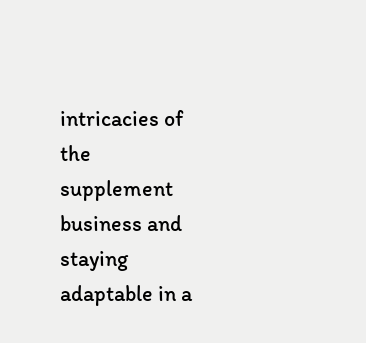intricacies of the supplement business and staying adaptable in a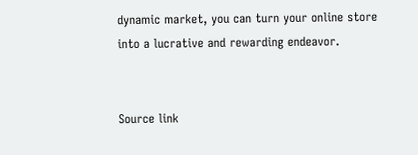dynamic market, you can turn your online store into a lucrative and rewarding endeavor.


Source link